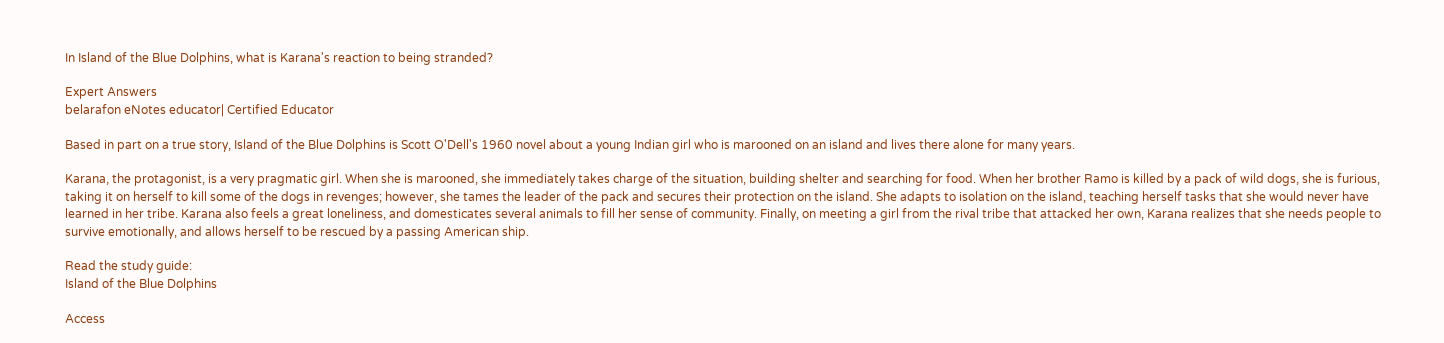In Island of the Blue Dolphins, what is Karana's reaction to being stranded?

Expert Answers
belarafon eNotes educator| Certified Educator

Based in part on a true story, Island of the Blue Dolphins is Scott O'Dell's 1960 novel about a young Indian girl who is marooned on an island and lives there alone for many years.

Karana, the protagonist, is a very pragmatic girl. When she is marooned, she immediately takes charge of the situation, building shelter and searching for food. When her brother Ramo is killed by a pack of wild dogs, she is furious, taking it on herself to kill some of the dogs in revenges; however, she tames the leader of the pack and secures their protection on the island. She adapts to isolation on the island, teaching herself tasks that she would never have learned in her tribe. Karana also feels a great loneliness, and domesticates several animals to fill her sense of community. Finally, on meeting a girl from the rival tribe that attacked her own, Karana realizes that she needs people to survive emotionally, and allows herself to be rescued by a passing American ship.

Read the study guide:
Island of the Blue Dolphins

Access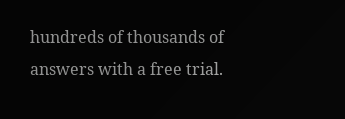hundreds of thousands of answers with a free trial.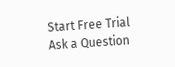Start Free Trial
Ask a Question